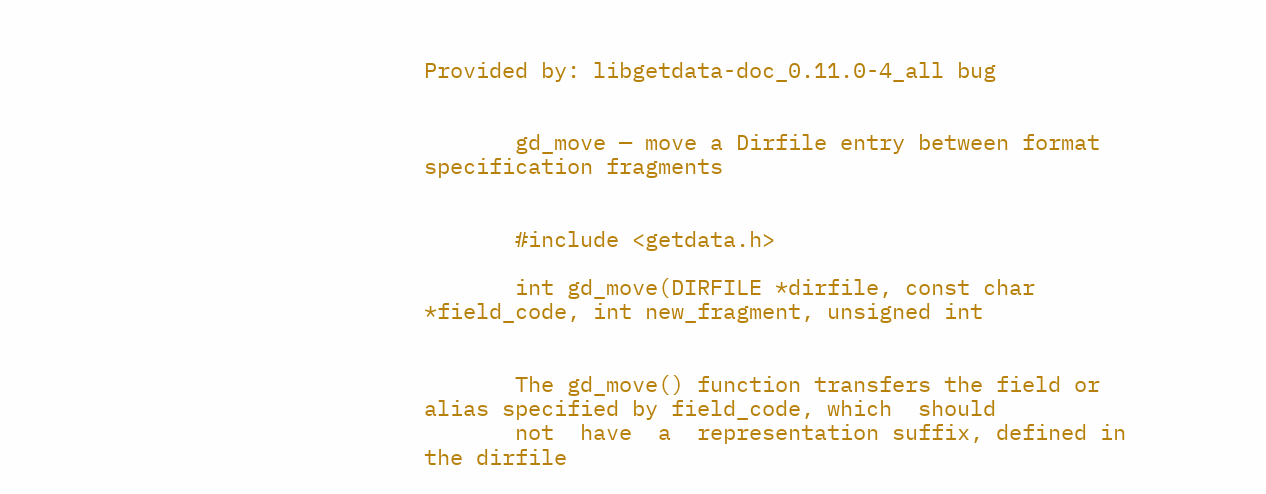Provided by: libgetdata-doc_0.11.0-4_all bug


       gd_move — move a Dirfile entry between format specification fragments


       #include <getdata.h>

       int gd_move(DIRFILE *dirfile, const char *field_code, int new_fragment, unsigned int


       The gd_move() function transfers the field or alias specified by field_code, which  should
       not  have  a  representation suffix, defined in the dirfile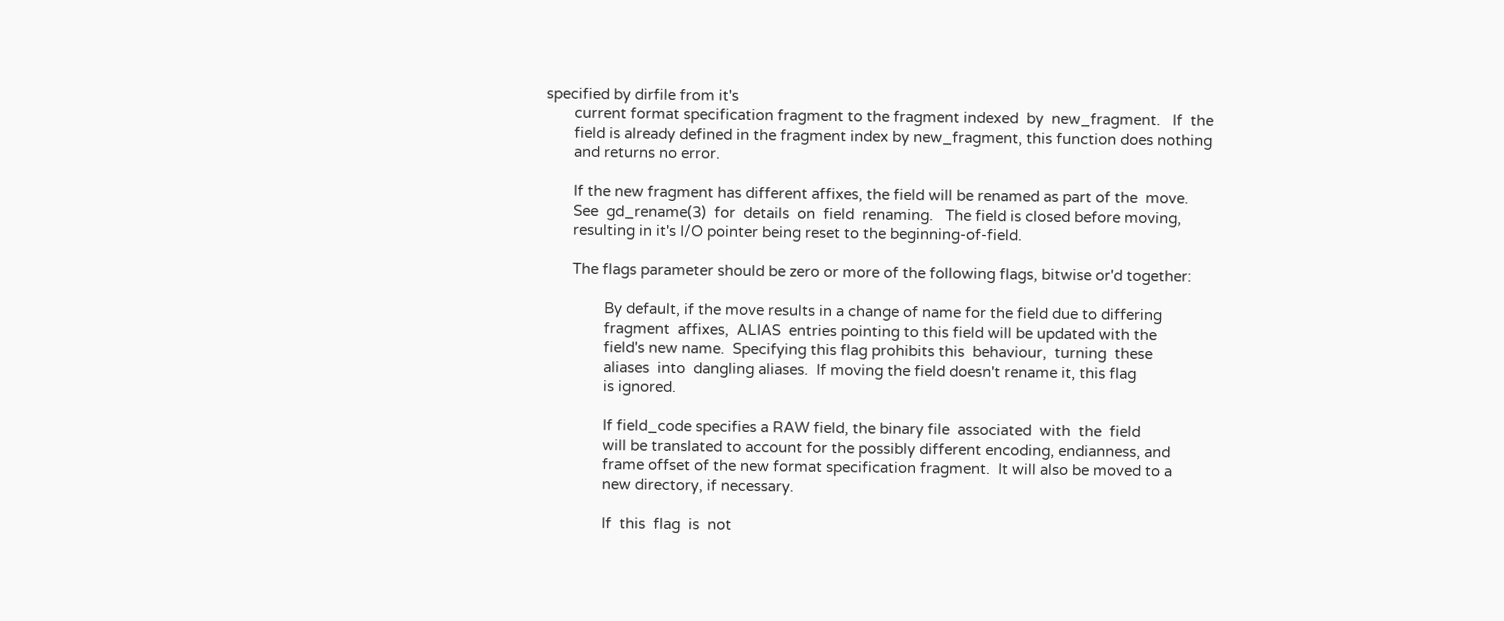specified by dirfile from it's
       current format specification fragment to the fragment indexed  by  new_fragment.   If  the
       field is already defined in the fragment index by new_fragment, this function does nothing
       and returns no error.

       If the new fragment has different affixes, the field will be renamed as part of the  move.
       See  gd_rename(3)  for  details  on  field  renaming.   The field is closed before moving,
       resulting in it's I/O pointer being reset to the beginning-of-field.

       The flags parameter should be zero or more of the following flags, bitwise or'd together:

               By default, if the move results in a change of name for the field due to differing
               fragment  affixes,  ALIAS  entries pointing to this field will be updated with the
               field's new name.  Specifying this flag prohibits this  behaviour,  turning  these
               aliases  into  dangling aliases.  If moving the field doesn't rename it, this flag
               is ignored.

               If field_code specifies a RAW field, the binary file  associated  with  the  field
               will be translated to account for the possibly different encoding, endianness, and
               frame offset of the new format specification fragment.  It will also be moved to a
               new directory, if necessary.

               If  this  flag  is  not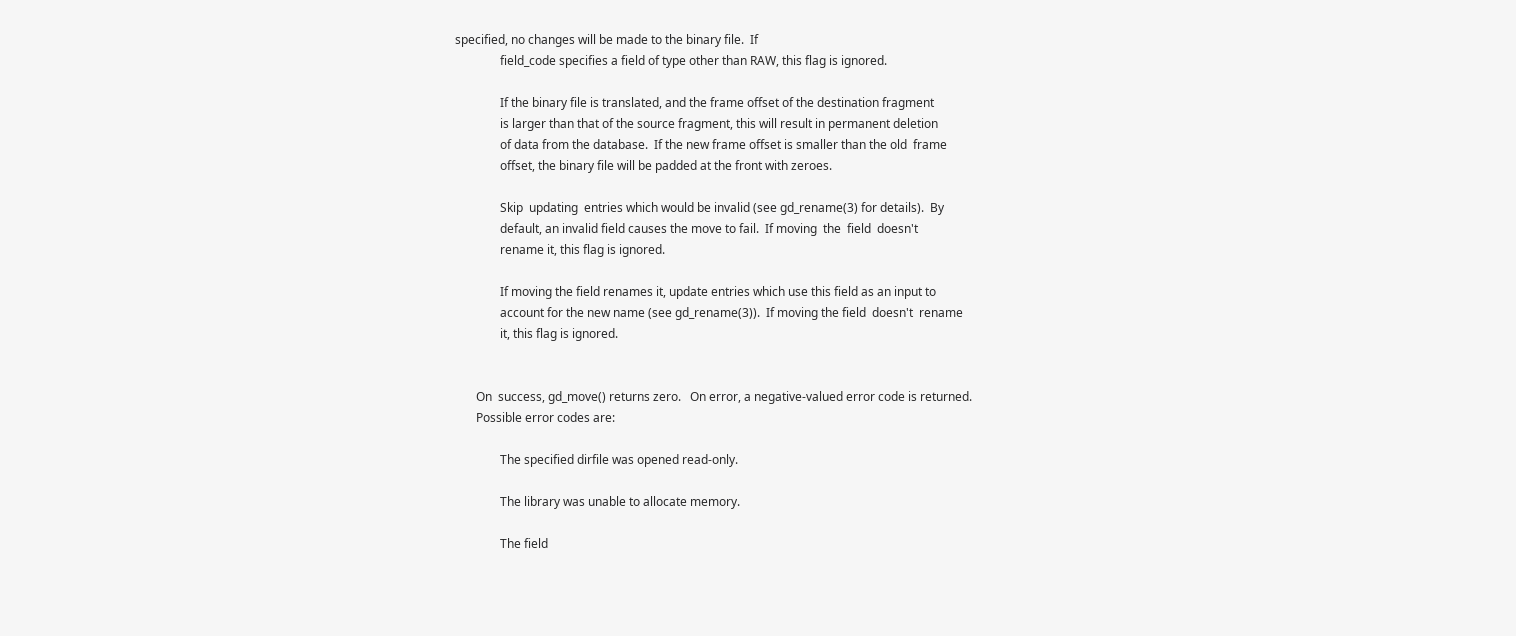specified, no changes will be made to the binary file.  If
               field_code specifies a field of type other than RAW, this flag is ignored.

               If the binary file is translated, and the frame offset of the destination fragment
               is larger than that of the source fragment, this will result in permanent deletion
               of data from the database.  If the new frame offset is smaller than the old  frame
               offset, the binary file will be padded at the front with zeroes.

               Skip  updating  entries which would be invalid (see gd_rename(3) for details).  By
               default, an invalid field causes the move to fail.  If moving  the  field  doesn't
               rename it, this flag is ignored.

               If moving the field renames it, update entries which use this field as an input to
               account for the new name (see gd_rename(3)).  If moving the field  doesn't  rename
               it, this flag is ignored.


       On  success, gd_move() returns zero.   On error, a negative-valued error code is returned.
       Possible error codes are:

               The specified dirfile was opened read-only.

               The library was unable to allocate memory.

               The field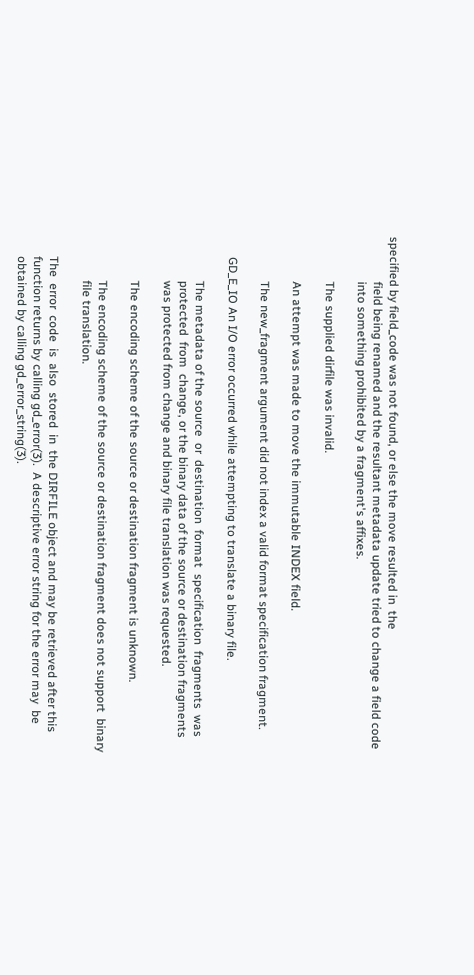specified by field_code was not found, or else the move resulted in  the
               field being renamed and the resultant metadata update tried to change a field code
               into something prohibited by a fragment's affixes.

               The supplied dirfile was invalid.

               An attempt was made to move the immutable INDEX field.

               The new_fragment argument did not index a valid format specification fragment.

       GD_E_IO An I/O error occurred while attempting to translate a binary file.

               The metadata of the source  or  destination  format  specification  fragments  was
               protected  from  change, or the binary data of the source or destination fragments
               was protected from change and binary file translation was requested.

               The encoding scheme of the source or destination fragment is unknown.

               The encoding scheme of the source or destination fragment does not support  binary
               file translation.

       The  error  code  is  also  stored  in  the DIRFILE object and may be retrieved after this
       function returns by calling gd_error(3).  A descriptive error string for the error may  be
       obtained by calling gd_error_string(3).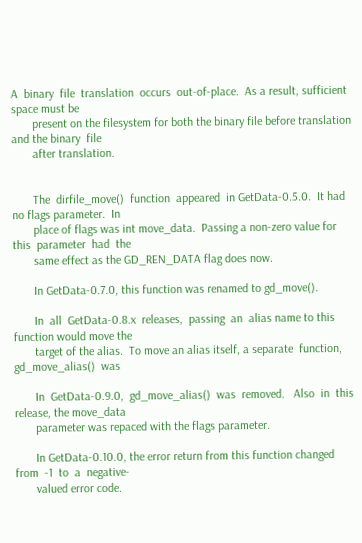A  binary  file  translation  occurs  out-of-place.  As a result, sufficient space must be
       present on the filesystem for both the binary file before translation and the binary  file
       after translation.


       The  dirfile_move()  function  appeared  in GetData-0.5.0.  It had no flags parameter.  In
       place of flags was int move_data.  Passing a non-zero value for  this  parameter  had  the
       same effect as the GD_REN_DATA flag does now.

       In GetData-0.7.0, this function was renamed to gd_move().

       In  all  GetData-0.8.x  releases,  passing  an  alias name to this function would move the
       target of the alias.  To move an alias itself, a separate  function,  gd_move_alias()  was

       In  GetData-0.9.0,  gd_move_alias()  was  removed.   Also  in  this release, the move_data
       parameter was repaced with the flags parameter.

       In GetData-0.10.0, the error return from this function changed  from  -1  to  a  negative-
       valued error code.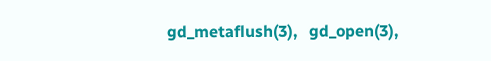gd_metaflush(3),   gd_open(3),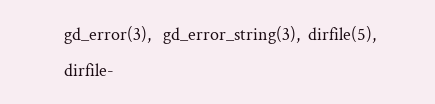gd_error(3),   gd_error_string(3),  dirfile(5),  dirfile-